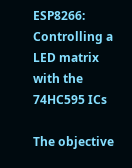ESP8266: Controlling a LED matrix with the 74HC595 ICs

The objective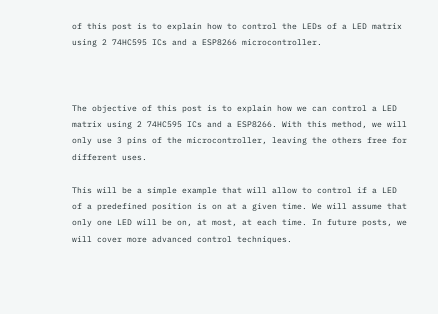of this post is to explain how to control the LEDs of a LED matrix using 2 74HC595 ICs and a ESP8266 microcontroller.



The objective of this post is to explain how we can control a LED matrix using 2 74HC595 ICs and a ESP8266. With this method, we will only use 3 pins of the microcontroller, leaving the others free for different uses.

This will be a simple example that will allow to control if a LED of a predefined position is on at a given time. We will assume that only one LED will be on, at most, at each time. In future posts, we will cover more advanced control techniques.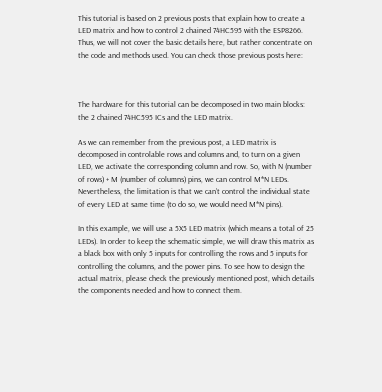This tutorial is based on 2 previous posts that explain how to create a LED matrix and how to control 2 chained 74HC595 with the ESP8266. Thus, we will not cover the basic details here, but rather concentrate on the code and methods used. You can check those previous posts here:



The hardware for this tutorial can be decomposed in two main blocks: the 2 chained 74HC595 ICs and the LED matrix.

As we can remember from the previous post, a LED matrix is decomposed in controlable rows and columns and, to turn on a given LED, we activate the corresponding column and row. So, with N (number of rows) + M (number of columns) pins, we can control M*N LEDs. Nevertheless, the limitation is that we can’t control the individual state of every LED at same time (to do so, we would need M*N pins).

In this example, we will use a 5X5 LED matrix (which means a total of 25 LEDs). In order to keep the schematic simple, we will draw this matrix as a black box with only 5 inputs for controlling the rows and 5 inputs for controlling the columns, and the power pins. To see how to design the actual matrix, please check the previously mentioned post, which details the components needed and how to connect them.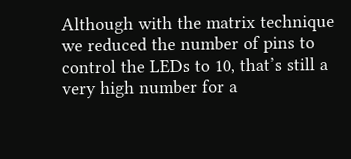Although with the matrix technique we reduced the number of pins to control the LEDs to 10, that’s still a very high number for a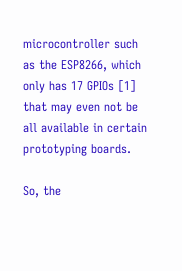microcontroller such as the ESP8266, which only has 17 GPIOs [1] that may even not be all available in certain prototyping boards.

So, the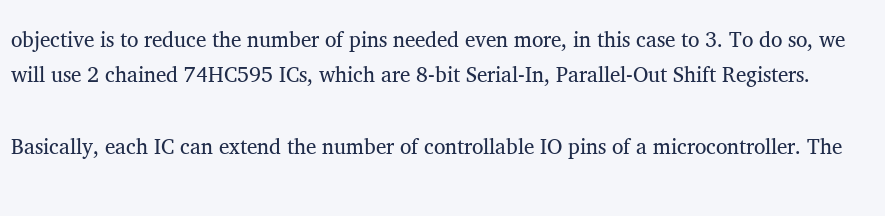objective is to reduce the number of pins needed even more, in this case to 3. To do so, we will use 2 chained 74HC595 ICs, which are 8-bit Serial-In, Parallel-Out Shift Registers.

Basically, each IC can extend the number of controllable IO pins of a microcontroller. The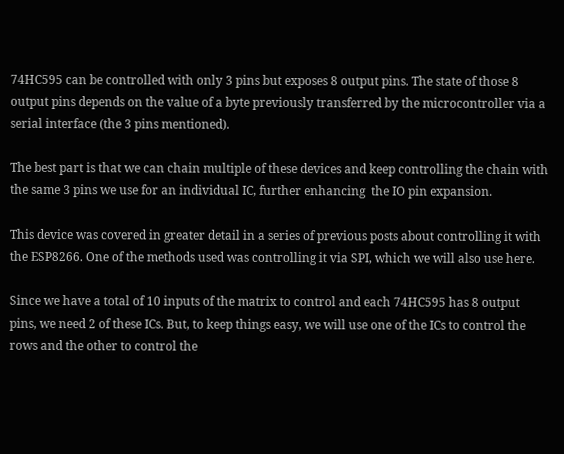74HC595 can be controlled with only 3 pins but exposes 8 output pins. The state of those 8 output pins depends on the value of a byte previously transferred by the microcontroller via a serial interface (the 3 pins mentioned).

The best part is that we can chain multiple of these devices and keep controlling the chain with the same 3 pins we use for an individual IC, further enhancing  the IO pin expansion.

This device was covered in greater detail in a series of previous posts about controlling it with the ESP8266. One of the methods used was controlling it via SPI, which we will also use here.

Since we have a total of 10 inputs of the matrix to control and each 74HC595 has 8 output pins, we need 2 of these ICs. But, to keep things easy, we will use one of the ICs to control the rows and the other to control the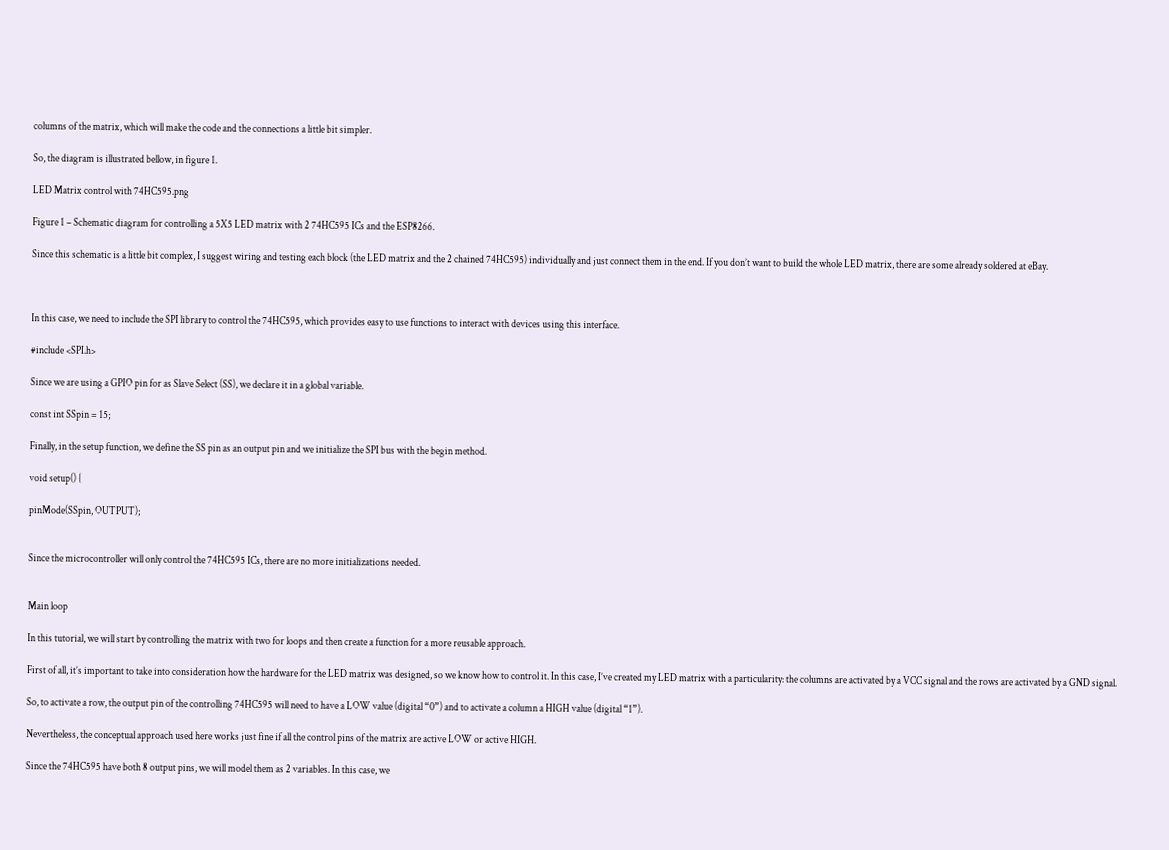columns of the matrix, which will make the code and the connections a little bit simpler.

So, the diagram is illustrated bellow, in figure 1.

LED Matrix control with 74HC595.png

Figure 1 – Schematic diagram for controlling a 5X5 LED matrix with 2 74HC595 ICs and the ESP8266.

Since this schematic is a little bit complex, I suggest wiring and testing each block (the LED matrix and the 2 chained 74HC595) individually and just connect them in the end. If you don’t want to build the whole LED matrix, there are some already soldered at eBay.



In this case, we need to include the SPI library to control the 74HC595, which provides easy to use functions to interact with devices using this interface.

#include <SPI.h>

Since we are using a GPIO pin for as Slave Select (SS), we declare it in a global variable.

const int SSpin = 15;

Finally, in the setup function, we define the SS pin as an output pin and we initialize the SPI bus with the begin method.

void setup() {

pinMode(SSpin, OUTPUT);


Since the microcontroller will only control the 74HC595 ICs, there are no more initializations needed.


Main loop

In this tutorial, we will start by controlling the matrix with two for loops and then create a function for a more reusable approach.

First of all, it’s important to take into consideration how the hardware for the LED matrix was designed, so we know how to control it. In this case, I’ve created my LED matrix with a particularity: the columns are activated by a VCC signal and the rows are activated by a GND signal.

So, to activate a row, the output pin of the controlling 74HC595 will need to have a LOW value (digital “0”) and to activate a column a HIGH value (digital “1”).

Nevertheless, the conceptual approach used here works just fine if all the control pins of the matrix are active LOW or active HIGH.

Since the 74HC595 have both 8 output pins, we will model them as 2 variables. In this case, we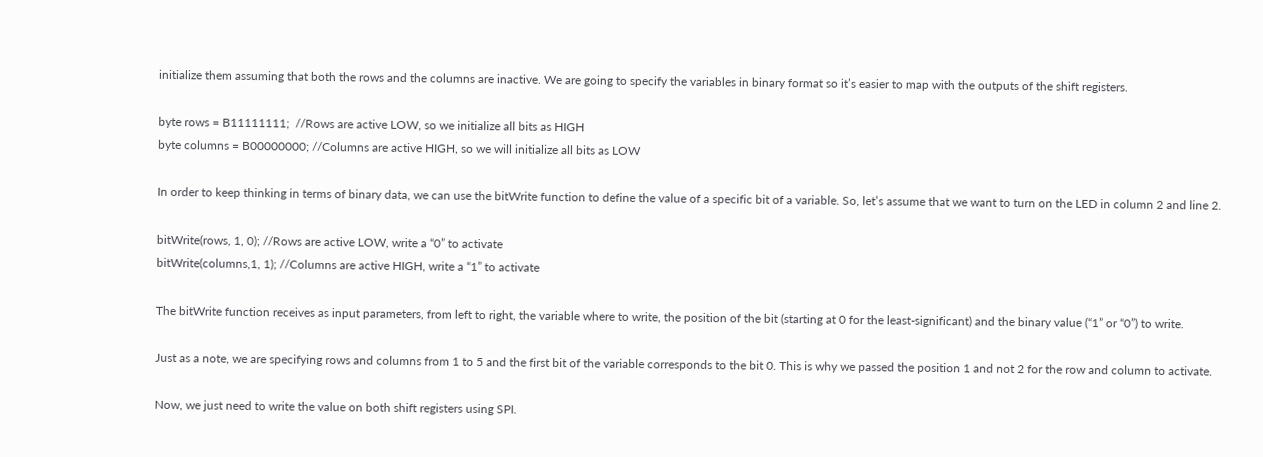initialize them assuming that both the rows and the columns are inactive. We are going to specify the variables in binary format so it’s easier to map with the outputs of the shift registers.

byte rows = B11111111;  //Rows are active LOW, so we initialize all bits as HIGH
byte columns = B00000000; //Columns are active HIGH, so we will initialize all bits as LOW

In order to keep thinking in terms of binary data, we can use the bitWrite function to define the value of a specific bit of a variable. So, let’s assume that we want to turn on the LED in column 2 and line 2.

bitWrite(rows, 1, 0); //Rows are active LOW, write a “0” to activate
bitWrite(columns,1, 1); //Columns are active HIGH, write a “1” to activate

The bitWrite function receives as input parameters, from left to right, the variable where to write, the position of the bit (starting at 0 for the least-significant) and the binary value (“1” or “0”) to write.

Just as a note, we are specifying rows and columns from 1 to 5 and the first bit of the variable corresponds to the bit 0. This is why we passed the position 1 and not 2 for the row and column to activate.

Now, we just need to write the value on both shift registers using SPI.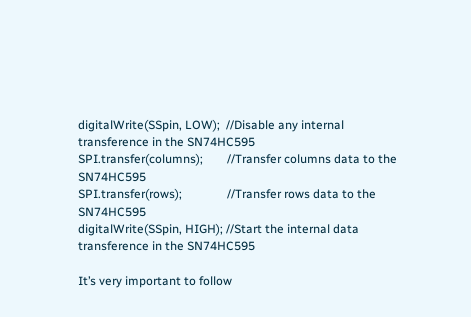digitalWrite(SSpin, LOW);  //Disable any internal transference in the SN74HC595
SPI.transfer(columns);        //Transfer columns data to the SN74HC595
SPI.transfer(rows);               //Transfer rows data to the SN74HC595
digitalWrite(SSpin, HIGH); //Start the internal data transference in the SN74HC595

It’s very important to follow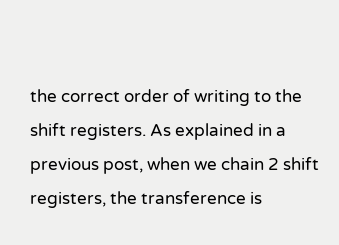the correct order of writing to the shift registers. As explained in a previous post, when we chain 2 shift registers, the transference is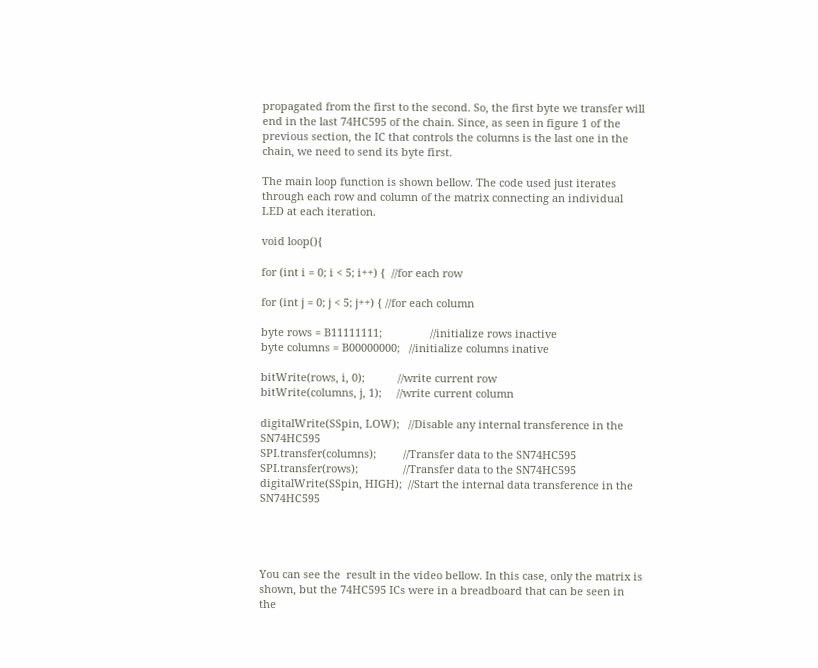propagated from the first to the second. So, the first byte we transfer will end in the last 74HC595 of the chain. Since, as seen in figure 1 of the previous section, the IC that controls the columns is the last one in the chain, we need to send its byte first.

The main loop function is shown bellow. The code used just iterates through each row and column of the matrix connecting an individual LED at each iteration.

void loop(){

for (int i = 0; i < 5; i++) {  //for each row

for (int j = 0; j < 5; j++) { //for each column

byte rows = B11111111;                //initialize rows inactive
byte columns = B00000000;   //initialize columns inative

bitWrite(rows, i, 0);           //write current row
bitWrite(columns, j, 1);     //write current column

digitalWrite(SSpin, LOW);   //Disable any internal transference in the SN74HC595
SPI.transfer(columns);         //Transfer data to the SN74HC595
SPI.transfer(rows);               //Transfer data to the SN74HC595
digitalWrite(SSpin, HIGH);  //Start the internal data transference in the SN74HC595




You can see the  result in the video bellow. In this case, only the matrix is shown, but the 74HC595 ICs were in a breadboard that can be seen in the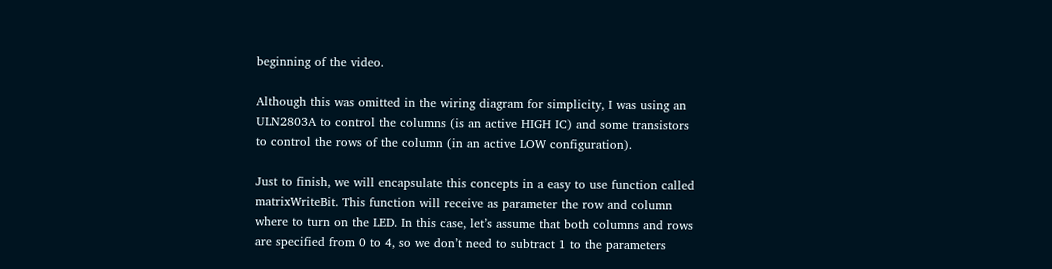beginning of the video.

Although this was omitted in the wiring diagram for simplicity, I was using an ULN2803A to control the columns (is an active HIGH IC) and some transistors to control the rows of the column (in an active LOW configuration).

Just to finish, we will encapsulate this concepts in a easy to use function called matrixWriteBit. This function will receive as parameter the row and column where to turn on the LED. In this case, let’s assume that both columns and rows are specified from 0 to 4, so we don’t need to subtract 1 to the parameters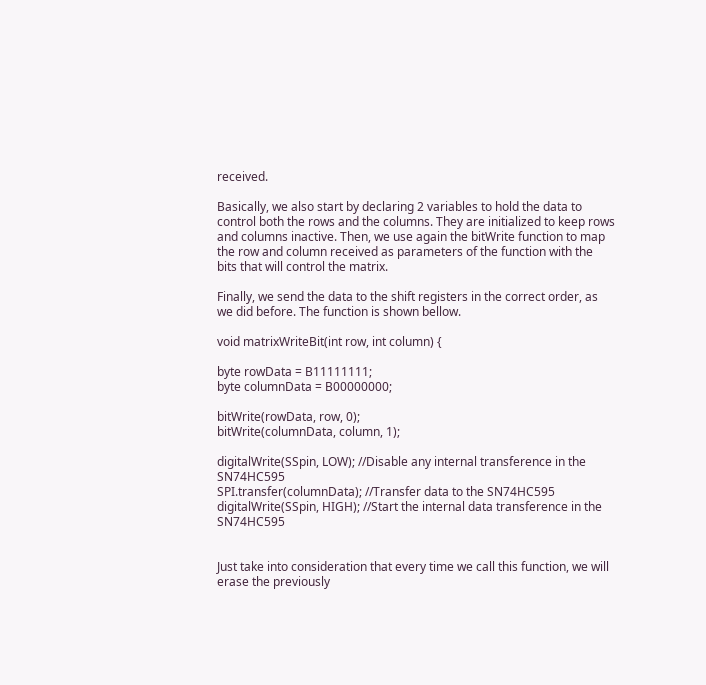received.

Basically, we also start by declaring 2 variables to hold the data to control both the rows and the columns. They are initialized to keep rows and columns inactive. Then, we use again the bitWrite function to map the row and column received as parameters of the function with the bits that will control the matrix.

Finally, we send the data to the shift registers in the correct order, as we did before. The function is shown bellow.

void matrixWriteBit(int row, int column) {

byte rowData = B11111111;
byte columnData = B00000000;

bitWrite(rowData, row, 0);
bitWrite(columnData, column, 1);

digitalWrite(SSpin, LOW); //Disable any internal transference in the SN74HC595
SPI.transfer(columnData); //Transfer data to the SN74HC595
digitalWrite(SSpin, HIGH); //Start the internal data transference in the SN74HC595


Just take into consideration that every time we call this function, we will erase the previously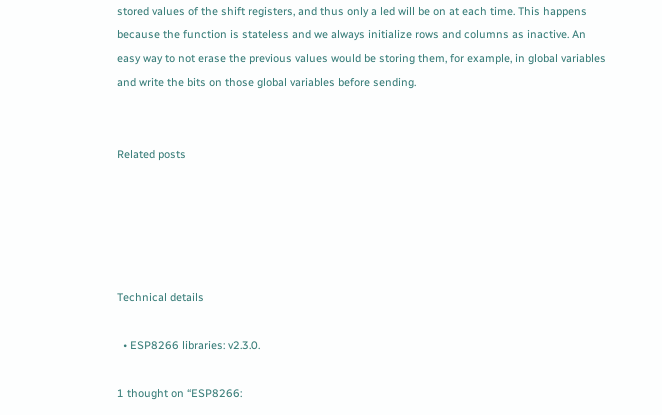stored values of the shift registers, and thus only a led will be on at each time. This happens because the function is stateless and we always initialize rows and columns as inactive. An easy way to not erase the previous values would be storing them, for example, in global variables and write the bits on those global variables before sending.


Related posts





Technical details

  • ESP8266 libraries: v2.3.0.

1 thought on “ESP8266: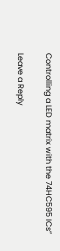Controlling a LED matrix with the 74HC595 ICs”

Leave a Reply